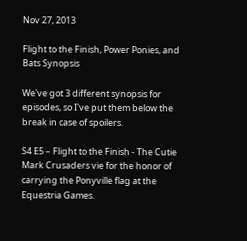Nov 27, 2013

Flight to the Finish, Power Ponies, and Bats Synopsis

We've got 3 different synopsis for episodes, so I've put them below the break in case of spoilers.

S4 E5 – Flight to the Finish - The Cutie Mark Crusaders vie for the honor of carrying the Ponyville flag at the Equestria Games.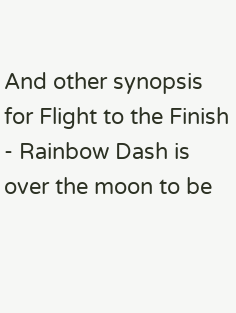And other synopsis for Flight to the Finish - Rainbow Dash is over the moon to be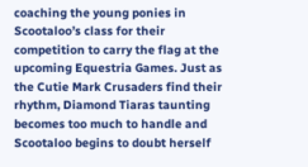coaching the young ponies in Scootaloo’s class for their competition to carry the flag at the upcoming Equestria Games. Just as the Cutie Mark Crusaders find their rhythm, Diamond Tiaras taunting becomes too much to handle and Scootaloo begins to doubt herself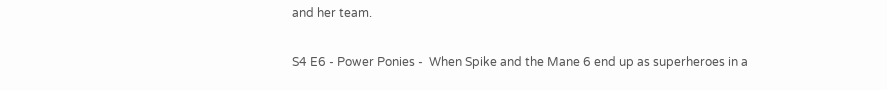and her team.

S4 E6 - Power Ponies -  When Spike and the Mane 6 end up as superheroes in a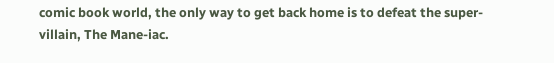comic book world, the only way to get back home is to defeat the super-villain, The Mane-iac.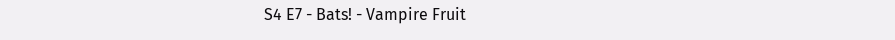S4 E7 - Bats! - Vampire Fruit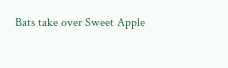Bats take over Sweet Apple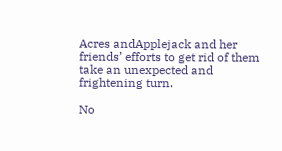Acres andApplejack and her friends’ efforts to get rid of them take an unexpected and frightening turn.

No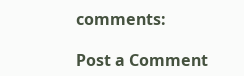comments:

Post a Comment